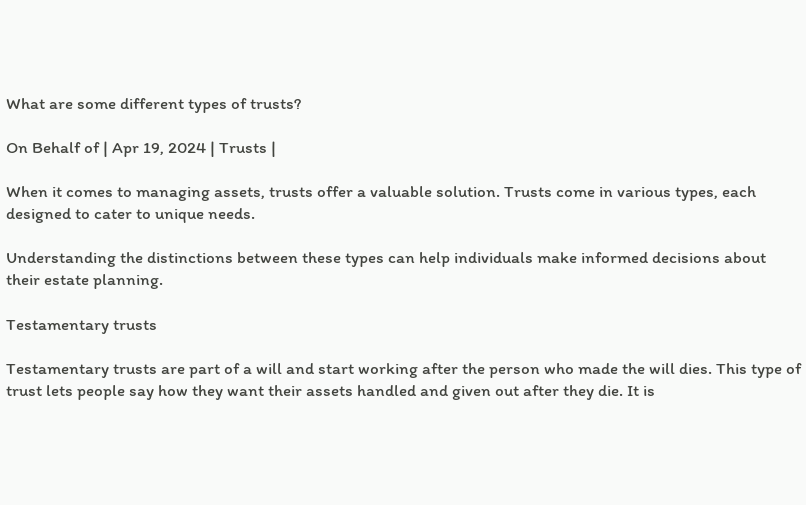What are some different types of trusts?

On Behalf of | Apr 19, 2024 | Trusts |

When it comes to managing assets, trusts offer a valuable solution. Trusts come in various types, each designed to cater to unique needs.

Understanding the distinctions between these types can help individuals make informed decisions about their estate planning.

Testamentary trusts

Testamentary trusts are part of a will and start working after the person who made the will dies. This type of trust lets people say how they want their assets handled and given out after they die. It is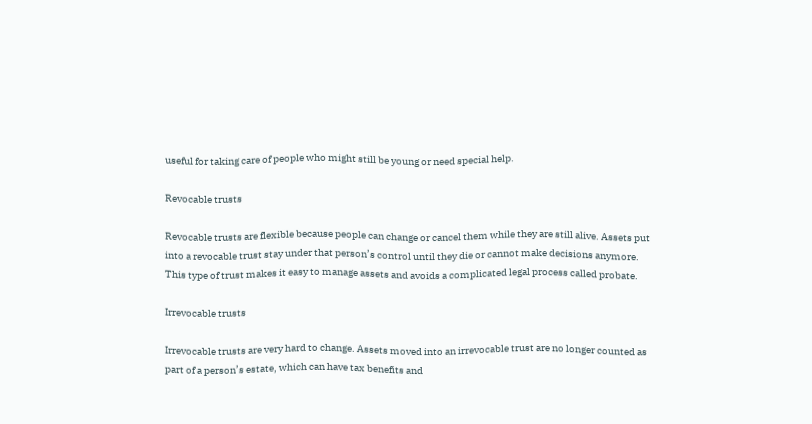useful for taking care of people who might still be young or need special help.

Revocable trusts

Revocable trusts are flexible because people can change or cancel them while they are still alive. Assets put into a revocable trust stay under that person’s control until they die or cannot make decisions anymore. This type of trust makes it easy to manage assets and avoids a complicated legal process called probate.

Irrevocable trusts

Irrevocable trusts are very hard to change. Assets moved into an irrevocable trust are no longer counted as part of a person’s estate, which can have tax benefits and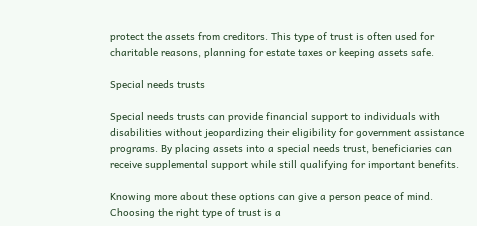protect the assets from creditors. This type of trust is often used for charitable reasons, planning for estate taxes or keeping assets safe.

Special needs trusts

Special needs trusts can provide financial support to individuals with disabilities without jeopardizing their eligibility for government assistance programs. By placing assets into a special needs trust, beneficiaries can receive supplemental support while still qualifying for important benefits.

Knowing more about these options can give a person peace of mind. Choosing the right type of trust is a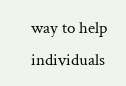way to help individuals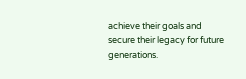achieve their goals and secure their legacy for future generations.